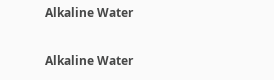Alkaline Water

Alkaline Water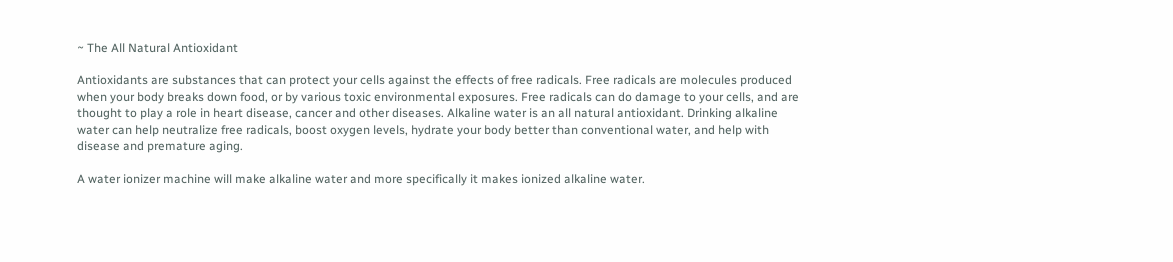~ The All Natural Antioxidant

Antioxidants are substances that can protect your cells against the effects of free radicals. Free radicals are molecules produced when your body breaks down food, or by various toxic environmental exposures. Free radicals can do damage to your cells, and are thought to play a role in heart disease, cancer and other diseases. Alkaline water is an all natural antioxidant. Drinking alkaline water can help neutralize free radicals, boost oxygen levels, hydrate your body better than conventional water, and help with disease and premature aging.

A water ionizer machine will make alkaline water and more specifically it makes ionized alkaline water.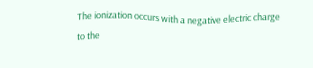The ionization occurs with a negative electric charge to the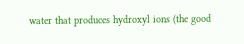water that produces hydroxyl ions (the good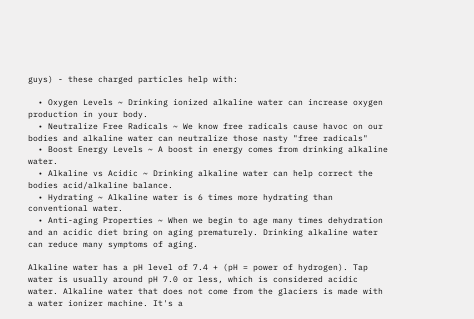guys) - these charged particles help with:

  • Oxygen Levels ~ Drinking ionized alkaline water can increase oxygen production in your body.
  • Neutralize Free Radicals ~ We know free radicals cause havoc on our bodies and alkaline water can neutralize those nasty "free radicals"
  • Boost Energy Levels ~ A boost in energy comes from drinking alkaline water.
  • Alkaline vs Acidic ~ Drinking alkaline water can help correct the bodies acid/alkaline balance.
  • Hydrating ~ Alkaline water is 6 times more hydrating than conventional water.
  • Anti-aging Properties ~ When we begin to age many times dehydration and an acidic diet bring on aging prematurely. Drinking alkaline water can reduce many symptoms of aging.

Alkaline water has a pH level of 7.4 + (pH = power of hydrogen). Tap water is usually around pH 7.0 or less, which is considered acidic water. Alkaline water that does not come from the glaciers is made with a water ionizer machine. It's a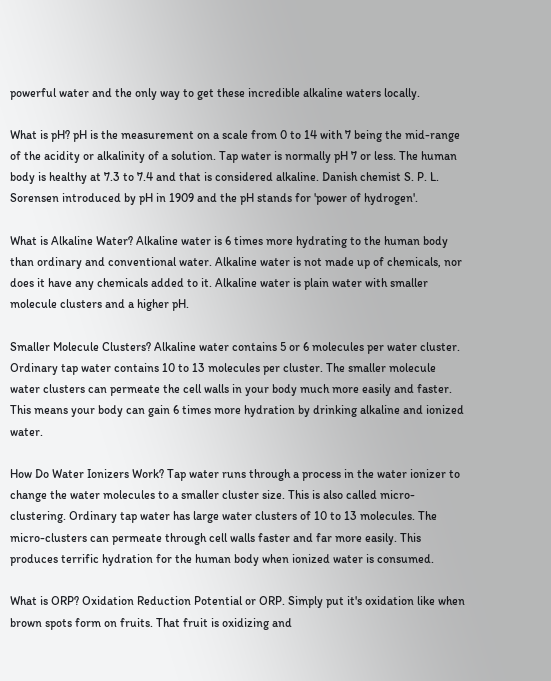powerful water and the only way to get these incredible alkaline waters locally.

What is pH? pH is the measurement on a scale from 0 to 14 with 7 being the mid-range of the acidity or alkalinity of a solution. Tap water is normally pH 7 or less. The human body is healthy at 7.3 to 7.4 and that is considered alkaline. Danish chemist S. P. L. Sorensen introduced by pH in 1909 and the pH stands for 'power of hydrogen'.

What is Alkaline Water? Alkaline water is 6 times more hydrating to the human body than ordinary and conventional water. Alkaline water is not made up of chemicals, nor does it have any chemicals added to it. Alkaline water is plain water with smaller molecule clusters and a higher pH.

Smaller Molecule Clusters? Alkaline water contains 5 or 6 molecules per water cluster. Ordinary tap water contains 10 to 13 molecules per cluster. The smaller molecule water clusters can permeate the cell walls in your body much more easily and faster. This means your body can gain 6 times more hydration by drinking alkaline and ionized water.

How Do Water Ionizers Work? Tap water runs through a process in the water ionizer to change the water molecules to a smaller cluster size. This is also called micro-clustering. Ordinary tap water has large water clusters of 10 to 13 molecules. The micro-clusters can permeate through cell walls faster and far more easily. This produces terrific hydration for the human body when ionized water is consumed.

What is ORP? Oxidation Reduction Potential or ORP. Simply put it's oxidation like when brown spots form on fruits. That fruit is oxidizing and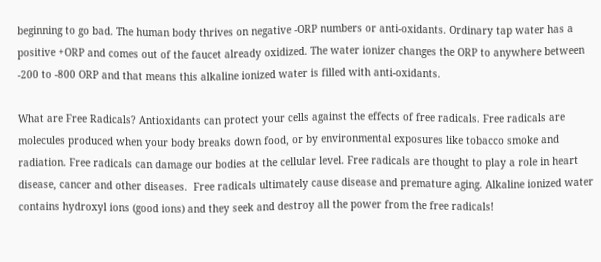beginning to go bad. The human body thrives on negative -ORP numbers or anti-oxidants. Ordinary tap water has a positive +ORP and comes out of the faucet already oxidized. The water ionizer changes the ORP to anywhere between -200 to -800 ORP and that means this alkaline ionized water is filled with anti-oxidants.

What are Free Radicals? Antioxidants can protect your cells against the effects of free radicals. Free radicals are molecules produced when your body breaks down food, or by environmental exposures like tobacco smoke and radiation. Free radicals can damage our bodies at the cellular level. Free radicals are thought to play a role in heart disease, cancer and other diseases.  Free radicals ultimately cause disease and premature aging. Alkaline ionized water contains hydroxyl ions (good ions) and they seek and destroy all the power from the free radicals!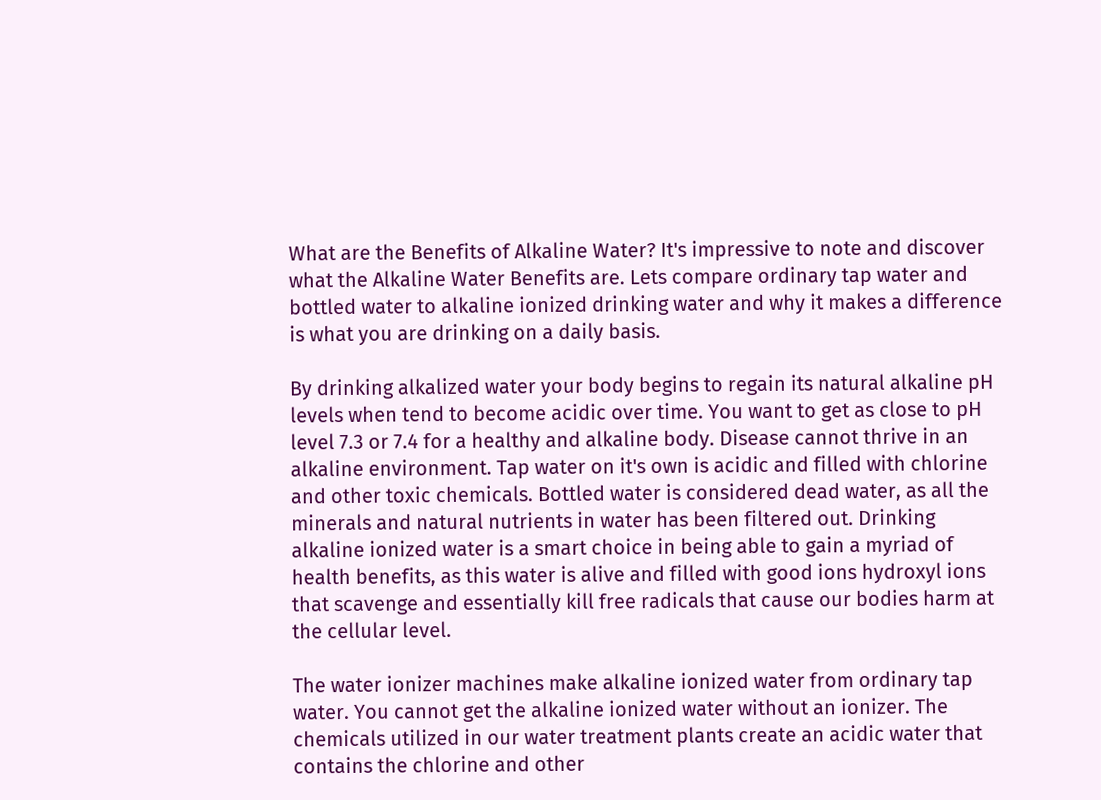What are the Benefits of Alkaline Water? It's impressive to note and discover what the Alkaline Water Benefits are. Lets compare ordinary tap water and bottled water to alkaline ionized drinking water and why it makes a difference is what you are drinking on a daily basis.

By drinking alkalized water your body begins to regain its natural alkaline pH levels when tend to become acidic over time. You want to get as close to pH level 7.3 or 7.4 for a healthy and alkaline body. Disease cannot thrive in an alkaline environment. Tap water on it's own is acidic and filled with chlorine and other toxic chemicals. Bottled water is considered dead water, as all the minerals and natural nutrients in water has been filtered out. Drinking alkaline ionized water is a smart choice in being able to gain a myriad of health benefits, as this water is alive and filled with good ions hydroxyl ions that scavenge and essentially kill free radicals that cause our bodies harm at the cellular level.

The water ionizer machines make alkaline ionized water from ordinary tap water. You cannot get the alkaline ionized water without an ionizer. The chemicals utilized in our water treatment plants create an acidic water that contains the chlorine and other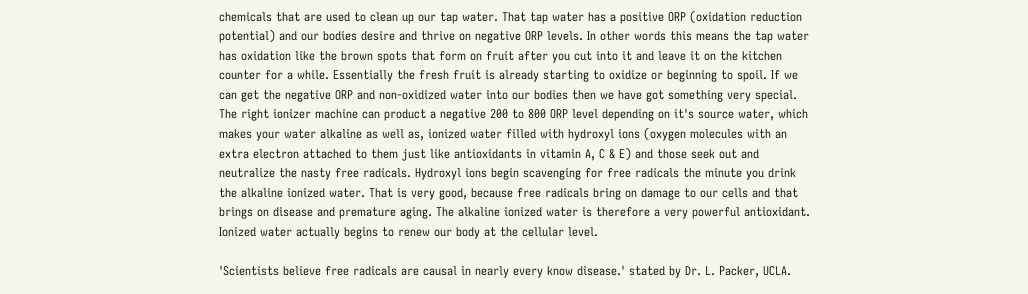chemicals that are used to clean up our tap water. That tap water has a positive ORP (oxidation reduction potential) and our bodies desire and thrive on negative ORP levels. In other words this means the tap water has oxidation like the brown spots that form on fruit after you cut into it and leave it on the kitchen counter for a while. Essentially the fresh fruit is already starting to oxidize or beginning to spoil. If we can get the negative ORP and non-oxidized water into our bodies then we have got something very special. The right ionizer machine can product a negative 200 to 800 ORP level depending on it's source water, which makes your water alkaline as well as, ionized water filled with hydroxyl ions (oxygen molecules with an extra electron attached to them just like antioxidants in vitamin A, C & E) and those seek out and neutralize the nasty free radicals. Hydroxyl ions begin scavenging for free radicals the minute you drink the alkaline ionized water. That is very good, because free radicals bring on damage to our cells and that brings on disease and premature aging. The alkaline ionized water is therefore a very powerful antioxidant. Ionized water actually begins to renew our body at the cellular level.

'Scientists believe free radicals are causal in nearly every know disease.' stated by Dr. L. Packer, UCLA.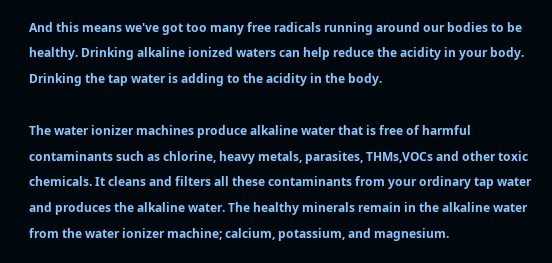And this means we've got too many free radicals running around our bodies to be healthy. Drinking alkaline ionized waters can help reduce the acidity in your body. Drinking the tap water is adding to the acidity in the body.

The water ionizer machines produce alkaline water that is free of harmful contaminants such as chlorine, heavy metals, parasites, THMs,VOCs and other toxic chemicals. It cleans and filters all these contaminants from your ordinary tap water and produces the alkaline water. The healthy minerals remain in the alkaline water from the water ionizer machine; calcium, potassium, and magnesium.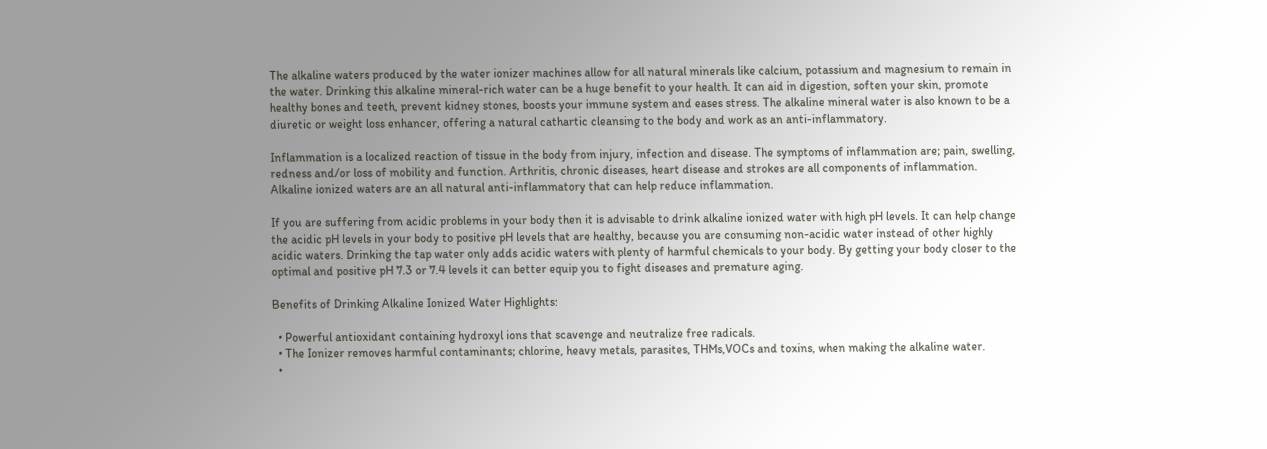The alkaline waters produced by the water ionizer machines allow for all natural minerals like calcium, potassium and magnesium to remain in the water. Drinking this alkaline mineral-rich water can be a huge benefit to your health. It can aid in digestion, soften your skin, promote healthy bones and teeth, prevent kidney stones, boosts your immune system and eases stress. The alkaline mineral water is also known to be a diuretic or weight loss enhancer, offering a natural cathartic cleansing to the body and work as an anti-inflammatory.

Inflammation is a localized reaction of tissue in the body from injury, infection and disease. The symptoms of inflammation are; pain, swelling, redness and/or loss of mobility and function. Arthritis, chronic diseases, heart disease and strokes are all components of inflammation. Alkaline ionized waters are an all natural anti-inflammatory that can help reduce inflammation.

If you are suffering from acidic problems in your body then it is advisable to drink alkaline ionized water with high pH levels. It can help change the acidic pH levels in your body to positive pH levels that are healthy, because you are consuming non-acidic water instead of other highly acidic waters. Drinking the tap water only adds acidic waters with plenty of harmful chemicals to your body. By getting your body closer to the optimal and positive pH 7.3 or 7.4 levels it can better equip you to fight diseases and premature aging.

Benefits of Drinking Alkaline Ionized Water Highlights:

  • Powerful antioxidant containing hydroxyl ions that scavenge and neutralize free radicals.
  • The Ionizer removes harmful contaminants; chlorine, heavy metals, parasites, THMs,VOCs and toxins, when making the alkaline water.
  •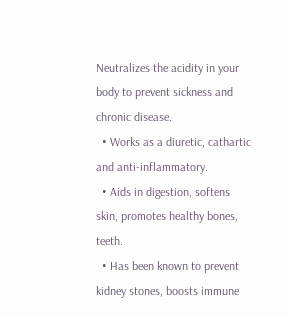Neutralizes the acidity in your body to prevent sickness and chronic disease.
  • Works as a diuretic, cathartic and anti-inflammatory.
  • Aids in digestion, softens skin, promotes healthy bones, teeth.
  • Has been known to prevent kidney stones, boosts immune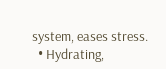system, eases stress.
  • Hydrating,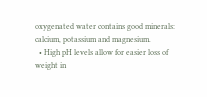oxygenated water contains good minerals: calcium, potassium and magnesium.
  • High pH levels allow for easier loss of weight in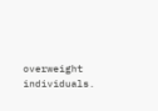overweight individuals.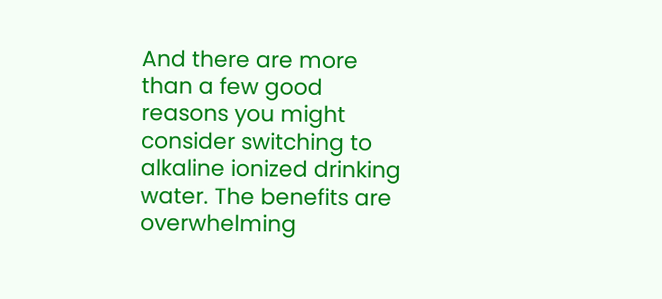And there are more than a few good reasons you might consider switching to alkaline ionized drinking water. The benefits are overwhelming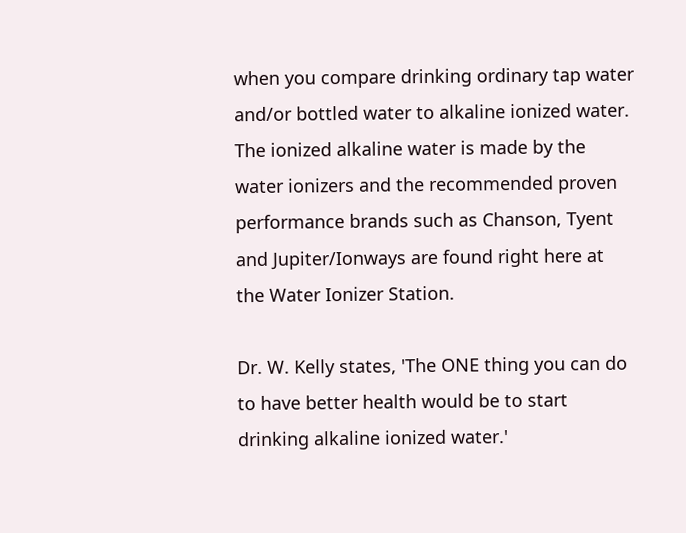when you compare drinking ordinary tap water and/or bottled water to alkaline ionized water. The ionized alkaline water is made by the water ionizers and the recommended proven performance brands such as Chanson, Tyent and Jupiter/Ionways are found right here at the Water Ionizer Station.

Dr. W. Kelly states, 'The ONE thing you can do to have better health would be to start drinking alkaline ionized water.'